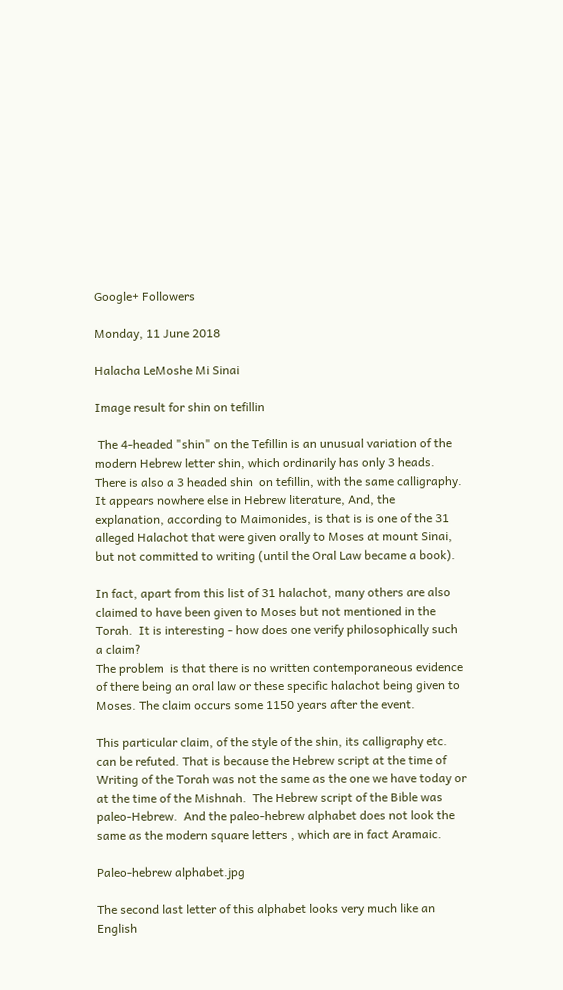Google+ Followers

Monday, 11 June 2018

Halacha LeMoshe Mi Sinai

Image result for shin on tefillin

 The 4-headed "shin" on the Tefillin is an unusual variation of the modern Hebrew letter shin, which ordinarily has only 3 heads.  There is also a 3 headed shin  on tefillin, with the same calligraphy.  It appears nowhere else in Hebrew literature, And, the explanation, according to Maimonides, is that is is one of the 31 alleged Halachot that were given orally to Moses at mount Sinai, but not committed to writing (until the Oral Law became a book).

In fact, apart from this list of 31 halachot, many others are also claimed to have been given to Moses but not mentioned in the Torah.  It is interesting - how does one verify philosophically such a claim?
The problem  is that there is no written contemporaneous evidence of there being an oral law or these specific halachot being given to Moses. The claim occurs some 1150 years after the event.

This particular claim, of the style of the shin, its calligraphy etc. can be refuted. That is because the Hebrew script at the time of Writing of the Torah was not the same as the one we have today or at the time of the Mishnah.  The Hebrew script of the Bible was paleo-Hebrew.  And the paleo-hebrew alphabet does not look the same as the modern square letters , which are in fact Aramaic.

Paleo-hebrew alphabet.jpg

The second last letter of this alphabet looks very much like an English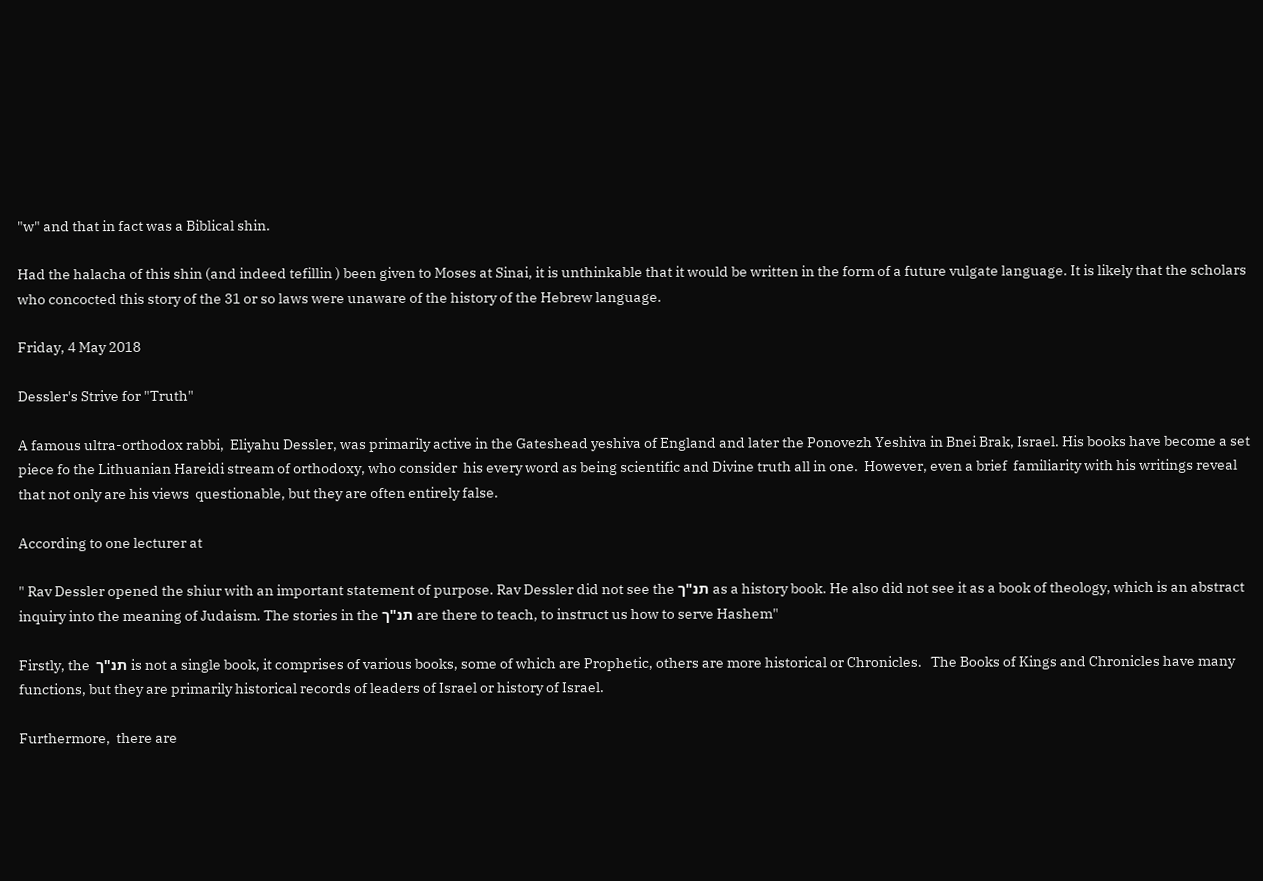"w" and that in fact was a Biblical shin.

Had the halacha of this shin (and indeed tefillin ) been given to Moses at Sinai, it is unthinkable that it would be written in the form of a future vulgate language. It is likely that the scholars who concocted this story of the 31 or so laws were unaware of the history of the Hebrew language.

Friday, 4 May 2018

Dessler's Strive for "Truth"

A famous ultra-orthodox rabbi,  Eliyahu Dessler, was primarily active in the Gateshead yeshiva of England and later the Ponovezh Yeshiva in Bnei Brak, Israel. His books have become a set piece fo the Lithuanian Hareidi stream of orthodoxy, who consider  his every word as being scientific and Divine truth all in one.  However, even a brief  familiarity with his writings reveal that not only are his views  questionable, but they are often entirely false.

According to one lecturer at

" Rav Dessler opened the shiur with an important statement of purpose. Rav Dessler did not see the תנ"ך as a history book. He also did not see it as a book of theology, which is an abstract inquiry into the meaning of Judaism. The stories in the תנ"ך are there to teach, to instruct us how to serve Hashem"

Firstly, the  תנ"ך is not a single book, it comprises of various books, some of which are Prophetic, others are more historical or Chronicles.   The Books of Kings and Chronicles have many functions, but they are primarily historical records of leaders of Israel or history of Israel.

Furthermore,  there are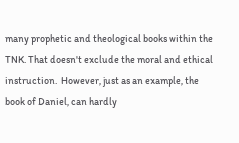many prophetic and theological books within the TNK. That doesn't exclude the moral and ethical instruction.  However, just as an example, the book of Daniel, can hardly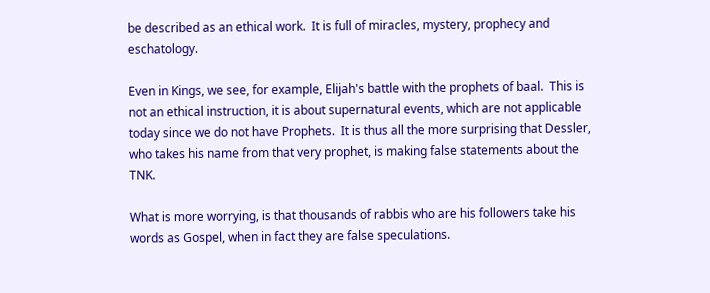be described as an ethical work.  It is full of miracles, mystery, prophecy and eschatology.

Even in Kings, we see, for example, Elijah's battle with the prophets of baal.  This is not an ethical instruction, it is about supernatural events, which are not applicable today since we do not have Prophets.  It is thus all the more surprising that Dessler, who takes his name from that very prophet, is making false statements about the TNK.

What is more worrying, is that thousands of rabbis who are his followers take his words as Gospel, when in fact they are false speculations.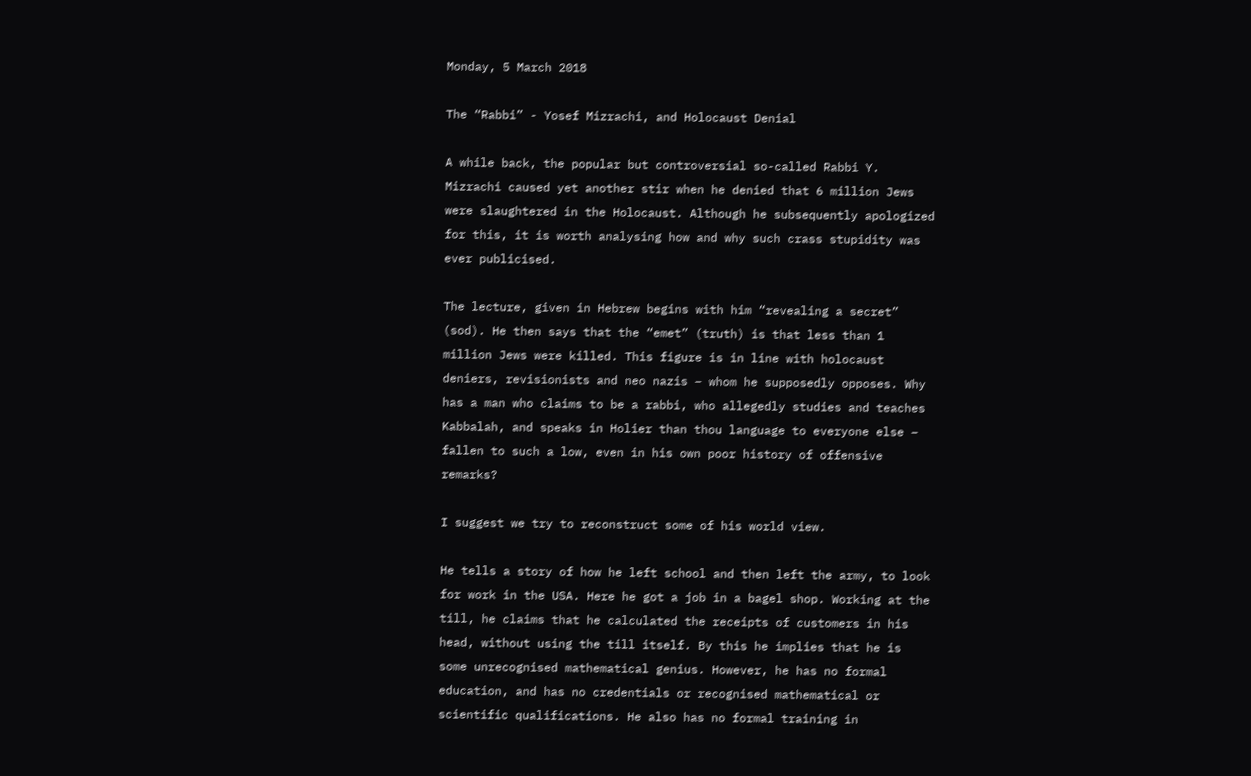Monday, 5 March 2018

The “Rabbi” - Yosef Mizrachi, and Holocaust Denial

A while back, the popular but controversial so-called Rabbi Y. Mizrachi caused yet another stir when he denied that 6 million Jews were slaughtered in the Holocaust. Although he subsequently apologized for this, it is worth analysing how and why such crass stupidity was ever publicised.

The lecture, given in Hebrew begins with him “revealing a secret” (sod). He then says that the “emet” (truth) is that less than 1 million Jews were killed. This figure is in line with holocaust deniers, revisionists and neo nazis – whom he supposedly opposes. Why has a man who claims to be a rabbi, who allegedly studies and teaches Kabbalah, and speaks in Holier than thou language to everyone else – fallen to such a low, even in his own poor history of offensive remarks?

I suggest we try to reconstruct some of his world view.

He tells a story of how he left school and then left the army, to look for work in the USA. Here he got a job in a bagel shop. Working at the till, he claims that he calculated the receipts of customers in his head, without using the till itself. By this he implies that he is some unrecognised mathematical genius. However, he has no formal education, and has no credentials or recognised mathematical or scientific qualifications. He also has no formal training in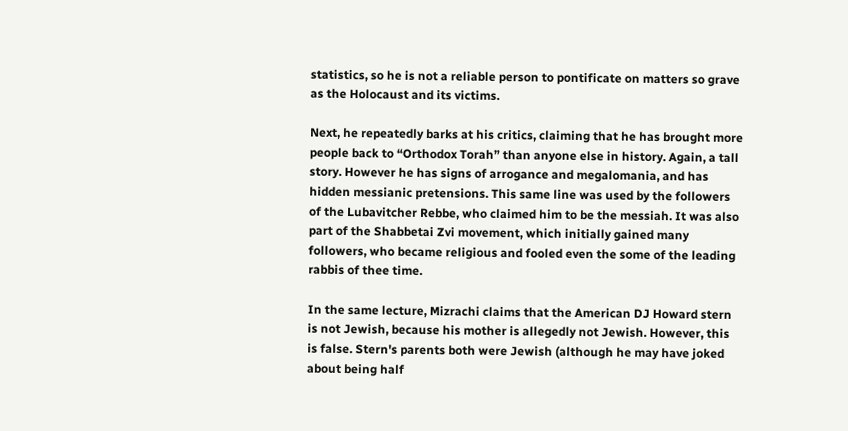statistics, so he is not a reliable person to pontificate on matters so grave as the Holocaust and its victims.

Next, he repeatedly barks at his critics, claiming that he has brought more people back to “Orthodox Torah” than anyone else in history. Again, a tall story. However he has signs of arrogance and megalomania, and has hidden messianic pretensions. This same line was used by the followers of the Lubavitcher Rebbe, who claimed him to be the messiah. It was also part of the Shabbetai Zvi movement, which initially gained many followers, who became religious and fooled even the some of the leading rabbis of thee time.

In the same lecture, Mizrachi claims that the American DJ Howard stern is not Jewish, because his mother is allegedly not Jewish. However, this is false. Stern's parents both were Jewish (although he may have joked about being half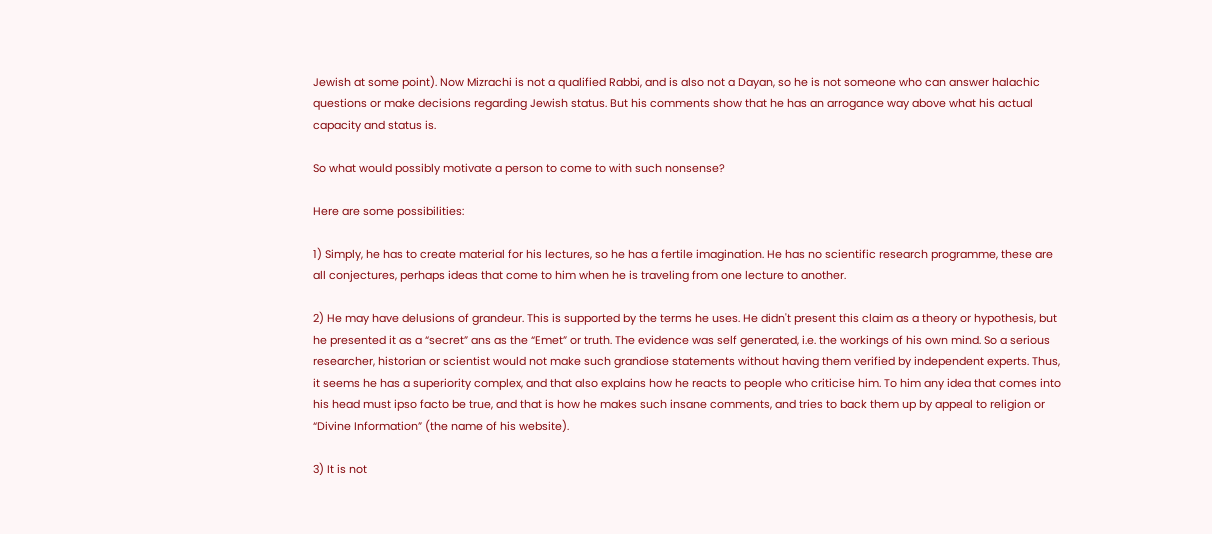Jewish at some point). Now Mizrachi is not a qualified Rabbi, and is also not a Dayan, so he is not someone who can answer halachic questions or make decisions regarding Jewish status. But his comments show that he has an arrogance way above what his actual capacity and status is.

So what would possibly motivate a person to come to with such nonsense?

Here are some possibilities:

1) Simply, he has to create material for his lectures, so he has a fertile imagination. He has no scientific research programme, these are all conjectures, perhaps ideas that come to him when he is traveling from one lecture to another.

2) He may have delusions of grandeur. This is supported by the terms he uses. He didn't present this claim as a theory or hypothesis, but he presented it as a “secret” ans as the “Emet” or truth. The evidence was self generated, i.e. the workings of his own mind. So a serious researcher, historian or scientist would not make such grandiose statements without having them verified by independent experts. Thus, it seems he has a superiority complex, and that also explains how he reacts to people who criticise him. To him any idea that comes into his head must ipso facto be true, and that is how he makes such insane comments, and tries to back them up by appeal to religion or “Divine Information” (the name of his website).

3) It is not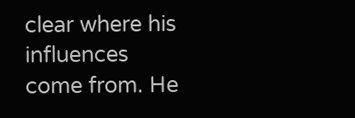clear where his influences come from. He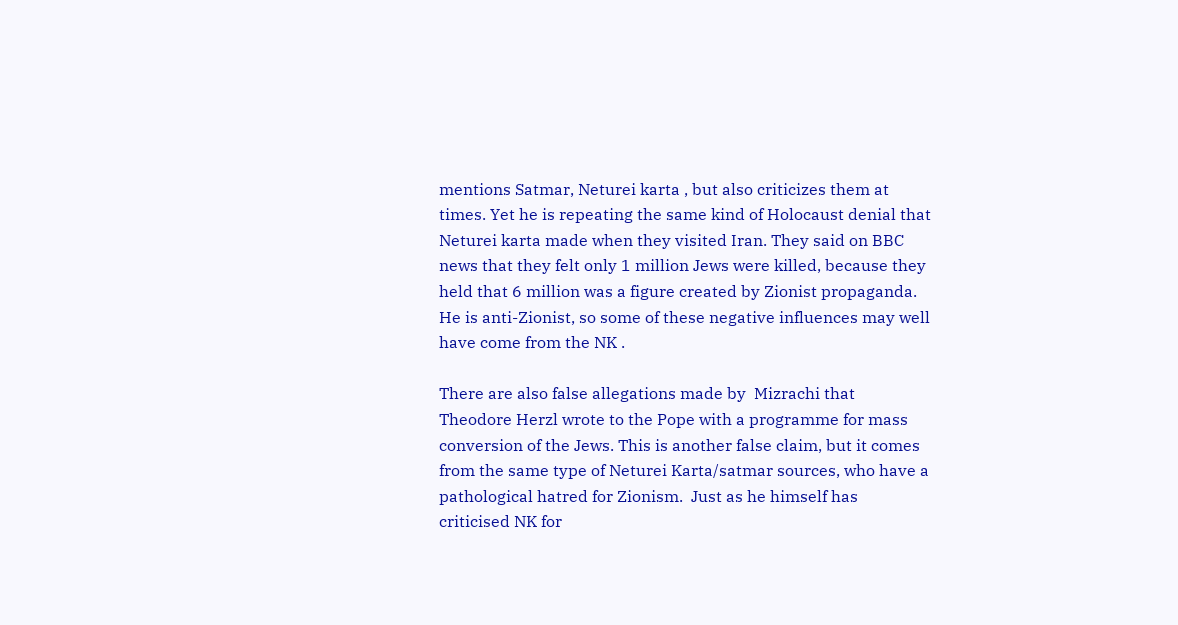mentions Satmar, Neturei karta , but also criticizes them at times. Yet he is repeating the same kind of Holocaust denial that Neturei karta made when they visited Iran. They said on BBC news that they felt only 1 million Jews were killed, because they held that 6 million was a figure created by Zionist propaganda. He is anti-Zionist, so some of these negative influences may well have come from the NK .

There are also false allegations made by  Mizrachi that Theodore Herzl wrote to the Pope with a programme for mass conversion of the Jews. This is another false claim, but it comes from the same type of Neturei Karta/satmar sources, who have a pathological hatred for Zionism.  Just as he himself has criticised NK for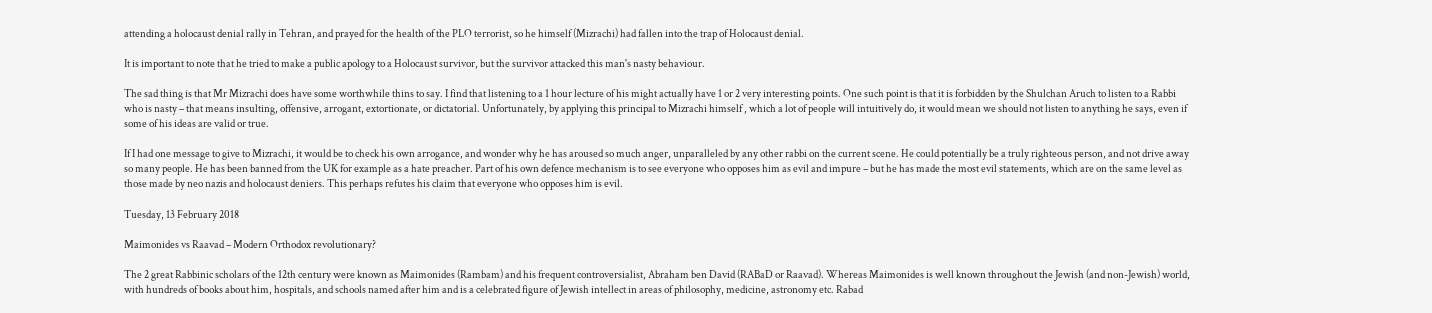attending a holocaust denial rally in Tehran, and prayed for the health of the PLO terrorist, so he himself (Mizrachi) had fallen into the trap of Holocaust denial.

It is important to note that he tried to make a public apology to a Holocaust survivor, but the survivor attacked this man's nasty behaviour.

The sad thing is that Mr Mizrachi does have some worthwhile thins to say. I find that listening to a 1 hour lecture of his might actually have 1 or 2 very interesting points. One such point is that it is forbidden by the Shulchan Aruch to listen to a Rabbi who is nasty – that means insulting, offensive, arrogant, extortionate, or dictatorial. Unfortunately, by applying this principal to Mizrachi himself , which a lot of people will intuitively do, it would mean we should not listen to anything he says, even if some of his ideas are valid or true.

If I had one message to give to Mizrachi, it would be to check his own arrogance, and wonder why he has aroused so much anger, unparalleled by any other rabbi on the current scene. He could potentially be a truly righteous person, and not drive away so many people. He has been banned from the UK for example as a hate preacher. Part of his own defence mechanism is to see everyone who opposes him as evil and impure – but he has made the most evil statements, which are on the same level as those made by neo nazis and holocaust deniers. This perhaps refutes his claim that everyone who opposes him is evil.

Tuesday, 13 February 2018

Maimonides vs Raavad – Modern Orthodox revolutionary?

The 2 great Rabbinic scholars of the 12th century were known as Maimonides (Rambam) and his frequent controversialist, Abraham ben David (RABaD or Raavad). Whereas Maimonides is well known throughout the Jewish (and non-Jewish) world, with hundreds of books about him, hospitals, and schools named after him and is a celebrated figure of Jewish intellect in areas of philosophy, medicine, astronomy etc. Rabad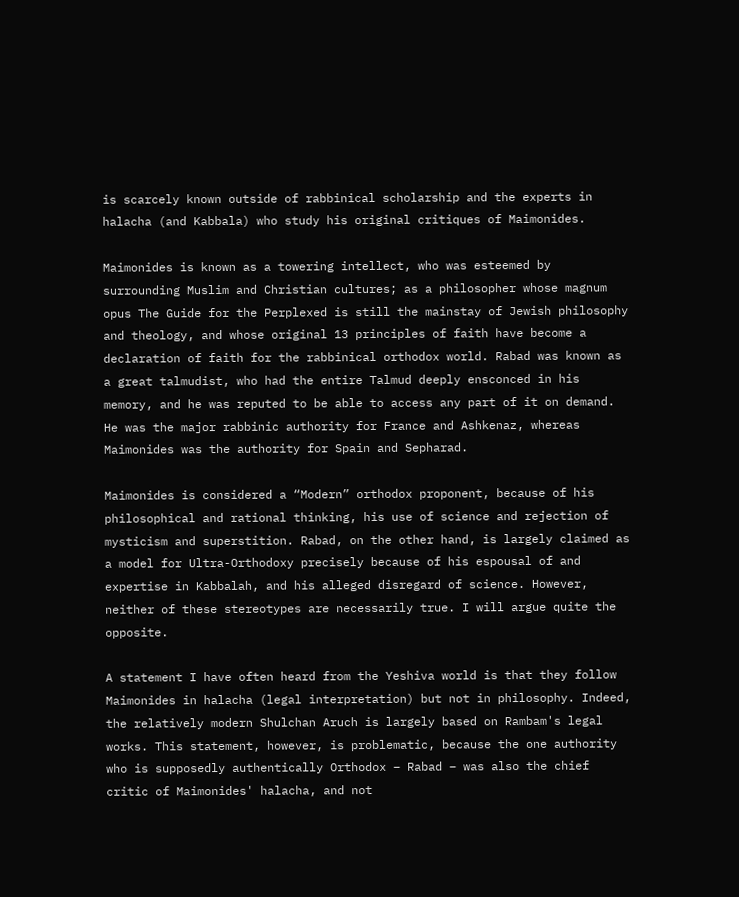is scarcely known outside of rabbinical scholarship and the experts in halacha (and Kabbala) who study his original critiques of Maimonides.

Maimonides is known as a towering intellect, who was esteemed by surrounding Muslim and Christian cultures; as a philosopher whose magnum opus The Guide for the Perplexed is still the mainstay of Jewish philosophy and theology, and whose original 13 principles of faith have become a declaration of faith for the rabbinical orthodox world. Rabad was known as a great talmudist, who had the entire Talmud deeply ensconced in his memory, and he was reputed to be able to access any part of it on demand. He was the major rabbinic authority for France and Ashkenaz, whereas Maimonides was the authority for Spain and Sepharad.

Maimonides is considered a “Modern” orthodox proponent, because of his philosophical and rational thinking, his use of science and rejection of mysticism and superstition. Rabad, on the other hand, is largely claimed as a model for Ultra-Orthodoxy precisely because of his espousal of and expertise in Kabbalah, and his alleged disregard of science. However, neither of these stereotypes are necessarily true. I will argue quite the opposite.

A statement I have often heard from the Yeshiva world is that they follow Maimonides in halacha (legal interpretation) but not in philosophy. Indeed, the relatively modern Shulchan Aruch is largely based on Rambam's legal works. This statement, however, is problematic, because the one authority who is supposedly authentically Orthodox – Rabad – was also the chief critic of Maimonides' halacha, and not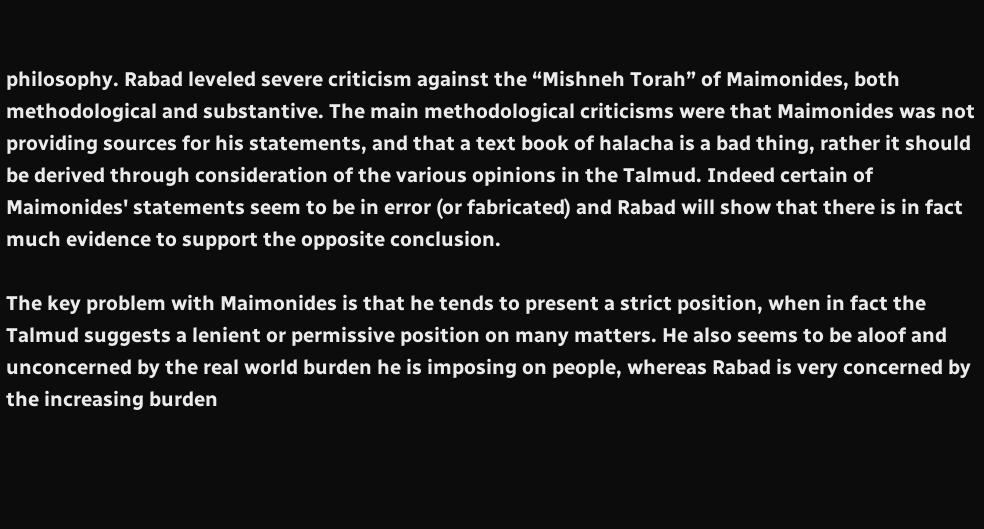philosophy. Rabad leveled severe criticism against the “Mishneh Torah” of Maimonides, both methodological and substantive. The main methodological criticisms were that Maimonides was not providing sources for his statements, and that a text book of halacha is a bad thing, rather it should be derived through consideration of the various opinions in the Talmud. Indeed certain of Maimonides' statements seem to be in error (or fabricated) and Rabad will show that there is in fact much evidence to support the opposite conclusion.

The key problem with Maimonides is that he tends to present a strict position, when in fact the Talmud suggests a lenient or permissive position on many matters. He also seems to be aloof and unconcerned by the real world burden he is imposing on people, whereas Rabad is very concerned by the increasing burden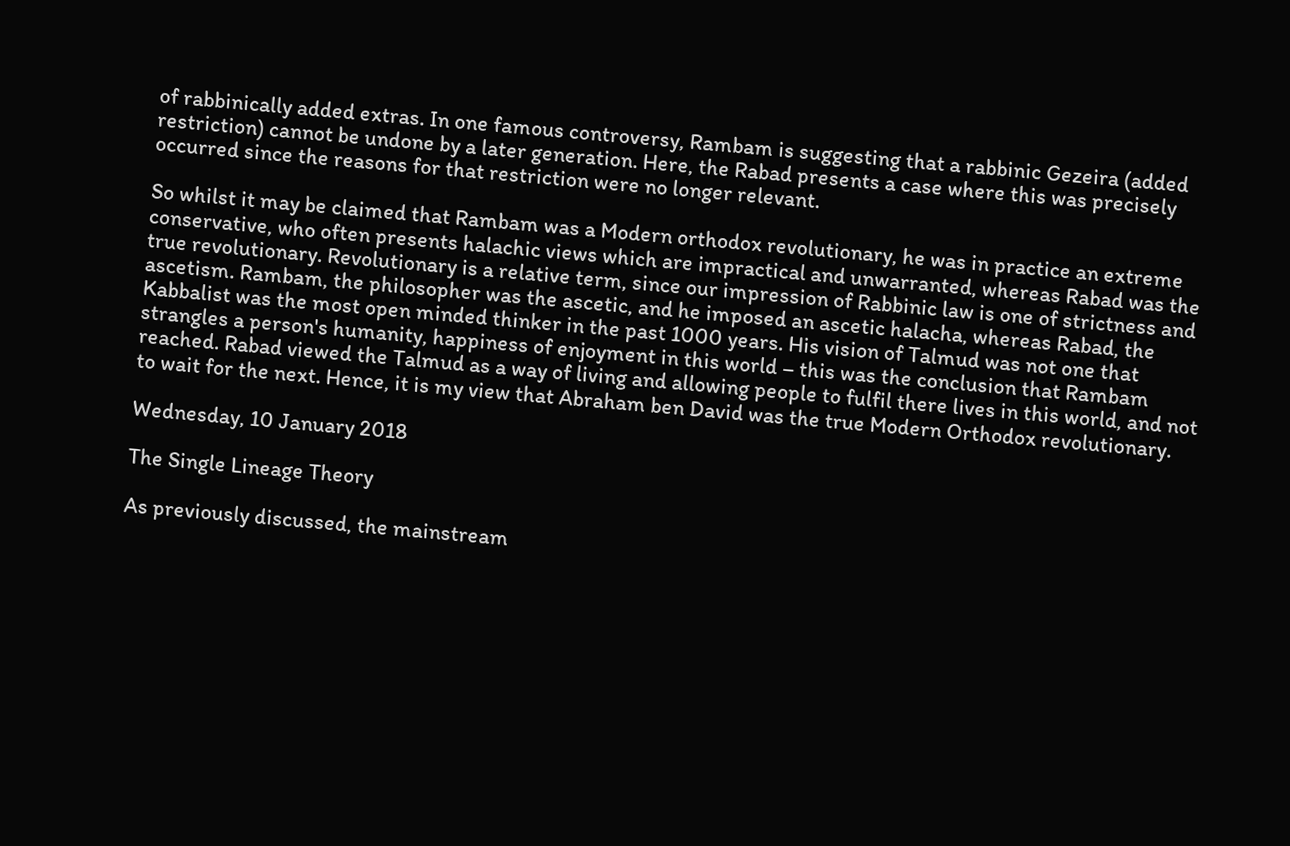of rabbinically added extras. In one famous controversy, Rambam is suggesting that a rabbinic Gezeira (added restriction) cannot be undone by a later generation. Here, the Rabad presents a case where this was precisely occurred since the reasons for that restriction were no longer relevant.

So whilst it may be claimed that Rambam was a Modern orthodox revolutionary, he was in practice an extreme conservative, who often presents halachic views which are impractical and unwarranted, whereas Rabad was the true revolutionary. Revolutionary is a relative term, since our impression of Rabbinic law is one of strictness and ascetism. Rambam, the philosopher was the ascetic, and he imposed an ascetic halacha, whereas Rabad, the Kabbalist was the most open minded thinker in the past 1000 years. His vision of Talmud was not one that strangles a person's humanity, happiness of enjoyment in this world – this was the conclusion that Rambam reached. Rabad viewed the Talmud as a way of living and allowing people to fulfil there lives in this world, and not to wait for the next. Hence, it is my view that Abraham ben David was the true Modern Orthodox revolutionary.

Wednesday, 10 January 2018

The Single Lineage Theory

As previously discussed, the mainstream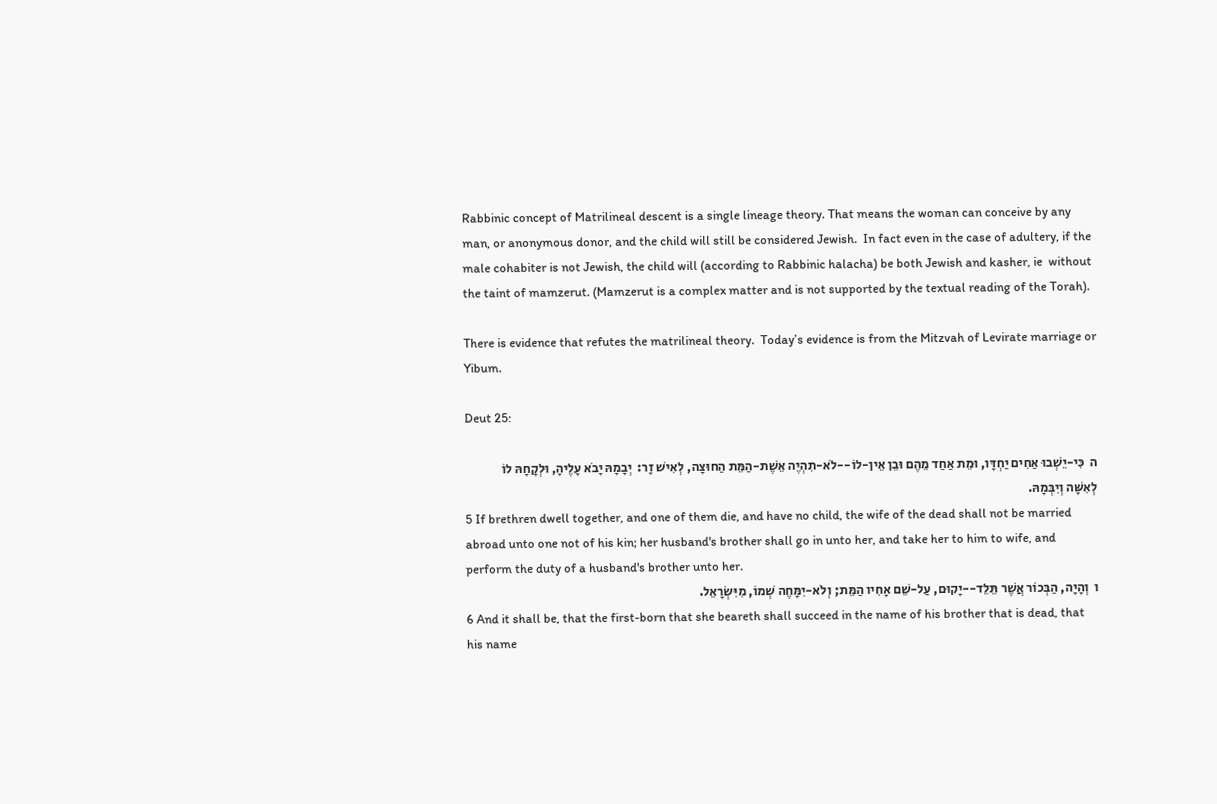Rabbinic concept of Matrilineal descent is a single lineage theory. That means the woman can conceive by any man, or anonymous donor, and the child will still be considered Jewish.  In fact even in the case of adultery, if the male cohabiter is not Jewish, the child will (according to Rabbinic halacha) be both Jewish and kasher, ie  without the taint of mamzerut. (Mamzerut is a complex matter and is not supported by the textual reading of the Torah).

There is evidence that refutes the matrilineal theory.  Today’s evidence is from the Mitzvah of Levirate marriage or Yibum.

Deut 25:

ה  כִּי-יֵשְׁבוּ אַחִים יַחְדָּו, וּמֵת אַחַד מֵהֶם וּבֵן אֵין-לוֹ--לֹא-תִהְיֶה אֵשֶׁת-הַמֵּת הַחוּצָה, לְאִישׁ זָר:  יְבָמָהּ יָבֹא עָלֶיהָ, וּלְקָחָהּ לוֹ לְאִשָּׁה וְיִבְּמָהּ.
5 If brethren dwell together, and one of them die, and have no child, the wife of the dead shall not be married abroad unto one not of his kin; her husband's brother shall go in unto her, and take her to him to wife, and perform the duty of a husband's brother unto her.
ו  וְהָיָה, הַבְּכוֹר אֲשֶׁר תֵּלֵד--יָקוּם, עַל-שֵׁם אָחִיו הַמֵּת; וְלֹא-יִמָּחֶה שְׁמוֹ, מִיִּשְׂרָאֵל.
6 And it shall be, that the first-born that she beareth shall succeed in the name of his brother that is dead, that his name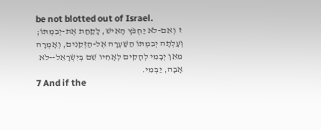be not blotted out of Israel.
ז  וְאִם-לֹא יַחְפֹּץ הָאִישׁ, לָקַחַת אֶת-יְבִמְתּוֹ; וְעָלְתָה יְבִמְתּוֹ הַשַּׁעְרָה אֶל-הַזְּקֵנִים, וְאָמְרָה מֵאֵן יְבָמִי לְהָקִים לְאָחִיו שֵׁם בְּיִשְׂרָאֵל--לֹא אָבָה, יַבְּמִי.
7 And if the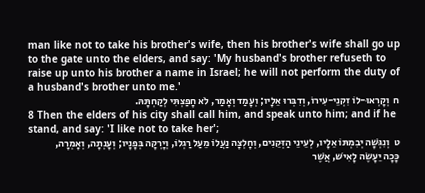man like not to take his brother's wife, then his brother's wife shall go up to the gate unto the elders, and say: 'My husband's brother refuseth to raise up unto his brother a name in Israel; he will not perform the duty of a husband's brother unto me.'
ח  וְקָרְאוּ-לוֹ זִקְנֵי-עִירוֹ, וְדִבְּרוּ אֵלָיו; וְעָמַד וְאָמַר, לֹא חָפַצְתִּי לְקַחְתָּהּ.
8 Then the elders of his city shall call him, and speak unto him; and if he stand, and say: 'I like not to take her';
ט  וְנִגְּשָׁה יְבִמְתּוֹ אֵלָיו, לְעֵינֵי הַזְּקֵנִים, וְחָלְצָה נַעֲלוֹ מֵעַל רַגְלוֹ, וְיָרְקָה בְּפָנָיו; וְעָנְתָה, וְאָמְרָה, כָּכָה יֵעָשֶׂה לָאִישׁ, אֲשֶׁר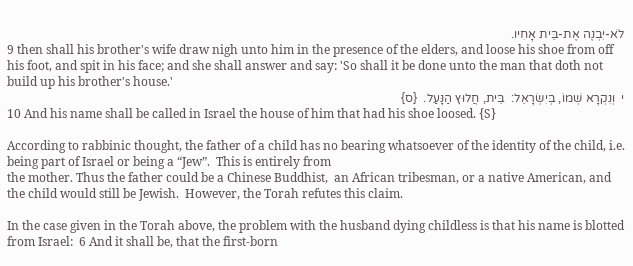לֹא-יִבְנֶה אֶת-בֵּית אָחִיו.
9 then shall his brother's wife draw nigh unto him in the presence of the elders, and loose his shoe from off his foot, and spit in his face; and she shall answer and say: 'So shall it be done unto the man that doth not build up his brother's house.'
י  וְנִקְרָא שְׁמוֹ, בְּיִשְׂרָאֵל:  בֵּית, חֲלוּץ הַנָּעַל.  {ס}
10 And his name shall be called in Israel the house of him that had his shoe loosed. {S}

According to rabbinic thought, the father of a child has no bearing whatsoever of the identity of the child, i.e. being part of Israel or being a “Jew”.  This is entirely from
the mother. Thus the father could be a Chinese Buddhist,  an African tribesman, or a native American, and the child would still be Jewish.  However, the Torah refutes this claim.

In the case given in the Torah above, the problem with the husband dying childless is that his name is blotted from Israel:  6 And it shall be, that the first-born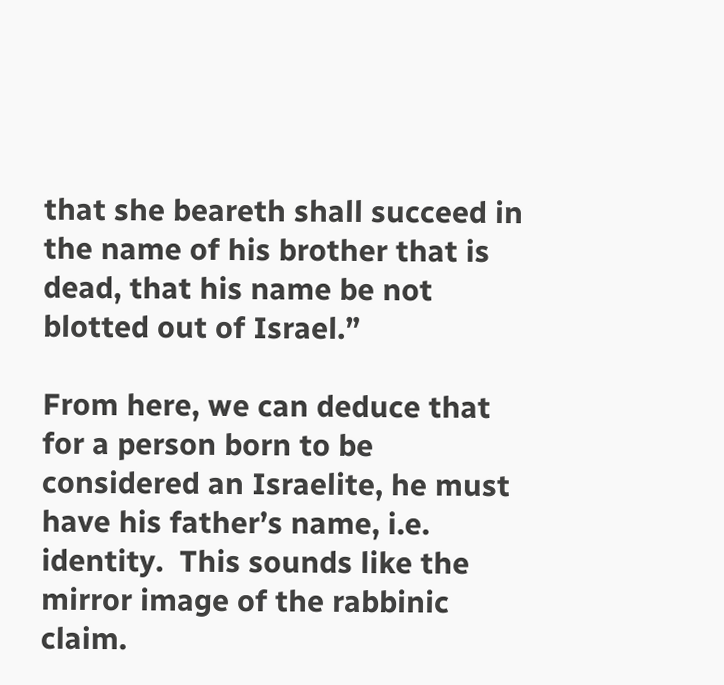that she beareth shall succeed in the name of his brother that is dead, that his name be not blotted out of Israel.”

From here, we can deduce that for a person born to be considered an Israelite, he must have his father’s name, i.e. identity.  This sounds like the mirror image of the rabbinic claim.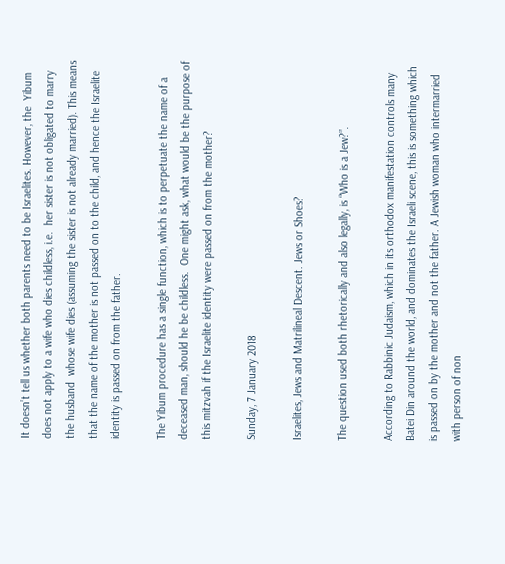It doesn’t tell us whether both parents need to be Israelites. However, the  Yibum does not apply to a wife who dies childless, i.e.  her sister is not obligated to marry the husband  whose wife dies (assuming the sister is not already married). This means that the name of the mother is not passed on to the child, and hence the Israelite identity is passed on from the father.

The Yibum procedure has a single function, which is to perpetuate the name of a deceased man, should he be childless.  One might ask, what would be the purpose of this mitzvah if the Israelite identity were passed on from the mother?

Sunday, 7 January 2018

Israelites, Jews and Matrilineal Descent. Jews or Shoes?

The question used both rhetorically and also legally, is “Who is a Jew?”.

According to Rabbinic Judaism, which in its orthodox manifestation controls many Batei Din around the world, and dominates the Israeli scene, this is something which is passed on by the mother and not the father. A Jewish woman who intermarried with person of non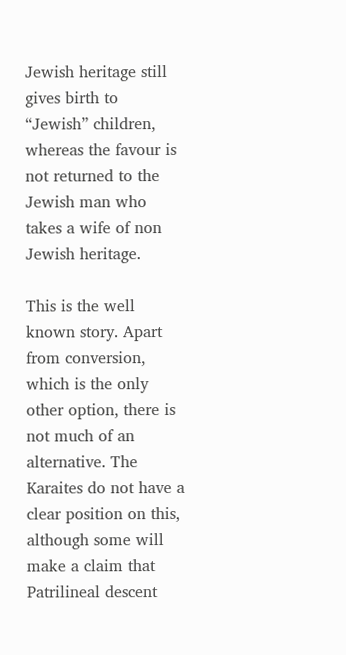Jewish heritage still gives birth to “Jewish” children, whereas the favour is not returned to the Jewish man who takes a wife of non Jewish heritage.

This is the well known story. Apart from conversion, which is the only other option, there is not much of an alternative. The Karaites do not have a clear position on this, although some will make a claim that Patrilineal descent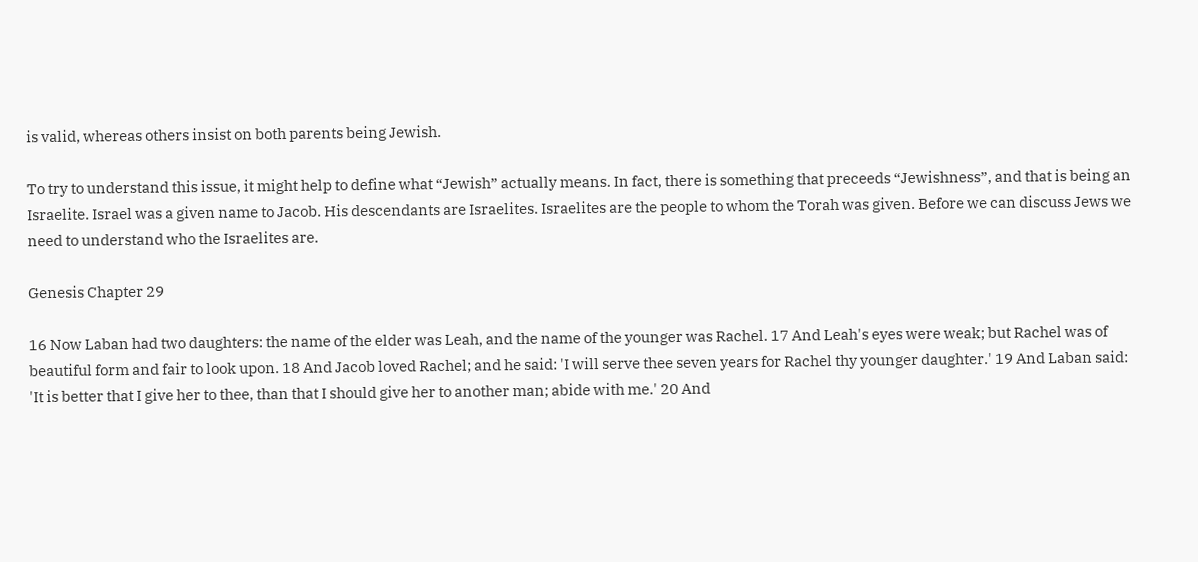is valid, whereas others insist on both parents being Jewish.

To try to understand this issue, it might help to define what “Jewish” actually means. In fact, there is something that preceeds “Jewishness”, and that is being an Israelite. Israel was a given name to Jacob. His descendants are Israelites. Israelites are the people to whom the Torah was given. Before we can discuss Jews we need to understand who the Israelites are.

Genesis Chapter 29

16 Now Laban had two daughters: the name of the elder was Leah, and the name of the younger was Rachel. 17 And Leah's eyes were weak; but Rachel was of beautiful form and fair to look upon. 18 And Jacob loved Rachel; and he said: 'I will serve thee seven years for Rachel thy younger daughter.' 19 And Laban said: 'It is better that I give her to thee, than that I should give her to another man; abide with me.' 20 And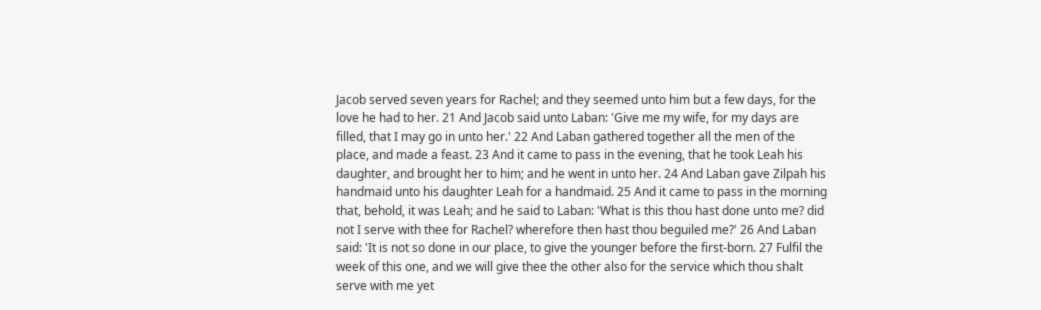Jacob served seven years for Rachel; and they seemed unto him but a few days, for the love he had to her. 21 And Jacob said unto Laban: 'Give me my wife, for my days are filled, that I may go in unto her.' 22 And Laban gathered together all the men of the place, and made a feast. 23 And it came to pass in the evening, that he took Leah his daughter, and brought her to him; and he went in unto her. 24 And Laban gave Zilpah his handmaid unto his daughter Leah for a handmaid. 25 And it came to pass in the morning that, behold, it was Leah; and he said to Laban: 'What is this thou hast done unto me? did not I serve with thee for Rachel? wherefore then hast thou beguiled me?' 26 And Laban said: 'It is not so done in our place, to give the younger before the first-born. 27 Fulfil the week of this one, and we will give thee the other also for the service which thou shalt serve with me yet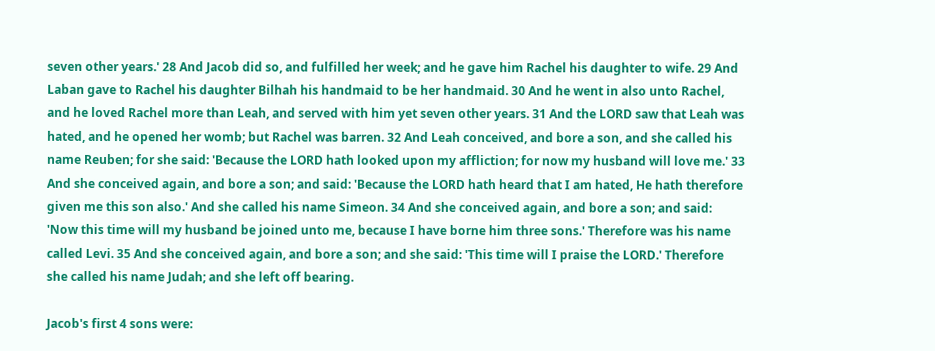seven other years.' 28 And Jacob did so, and fulfilled her week; and he gave him Rachel his daughter to wife. 29 And Laban gave to Rachel his daughter Bilhah his handmaid to be her handmaid. 30 And he went in also unto Rachel, and he loved Rachel more than Leah, and served with him yet seven other years. 31 And the LORD saw that Leah was hated, and he opened her womb; but Rachel was barren. 32 And Leah conceived, and bore a son, and she called his name Reuben; for she said: 'Because the LORD hath looked upon my affliction; for now my husband will love me.' 33 And she conceived again, and bore a son; and said: 'Because the LORD hath heard that I am hated, He hath therefore given me this son also.' And she called his name Simeon. 34 And she conceived again, and bore a son; and said: 'Now this time will my husband be joined unto me, because I have borne him three sons.' Therefore was his name called Levi. 35 And she conceived again, and bore a son; and she said: 'This time will I praise the LORD.' Therefore she called his name Judah; and she left off bearing.

Jacob's first 4 sons were: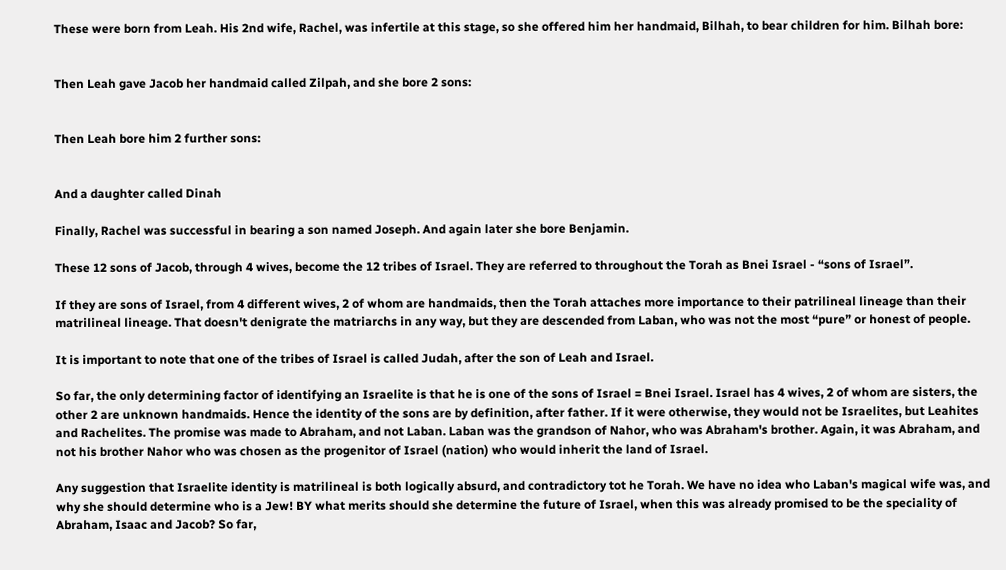These were born from Leah. His 2nd wife, Rachel, was infertile at this stage, so she offered him her handmaid, Bilhah, to bear children for him. Bilhah bore:


Then Leah gave Jacob her handmaid called Zilpah, and she bore 2 sons:


Then Leah bore him 2 further sons:


And a daughter called Dinah

Finally, Rachel was successful in bearing a son named Joseph. And again later she bore Benjamin.

These 12 sons of Jacob, through 4 wives, become the 12 tribes of Israel. They are referred to throughout the Torah as Bnei Israel - “sons of Israel”.

If they are sons of Israel, from 4 different wives, 2 of whom are handmaids, then the Torah attaches more importance to their patrilineal lineage than their matrilineal lineage. That doesn't denigrate the matriarchs in any way, but they are descended from Laban, who was not the most “pure” or honest of people.

It is important to note that one of the tribes of Israel is called Judah, after the son of Leah and Israel.

So far, the only determining factor of identifying an Israelite is that he is one of the sons of Israel = Bnei Israel. Israel has 4 wives, 2 of whom are sisters, the other 2 are unknown handmaids. Hence the identity of the sons are by definition, after father. If it were otherwise, they would not be Israelites, but Leahites and Rachelites. The promise was made to Abraham, and not Laban. Laban was the grandson of Nahor, who was Abraham's brother. Again, it was Abraham, and not his brother Nahor who was chosen as the progenitor of Israel (nation) who would inherit the land of Israel.

Any suggestion that Israelite identity is matrilineal is both logically absurd, and contradictory tot he Torah. We have no idea who Laban's magical wife was, and why she should determine who is a Jew! BY what merits should she determine the future of Israel, when this was already promised to be the speciality of Abraham, Isaac and Jacob? So far,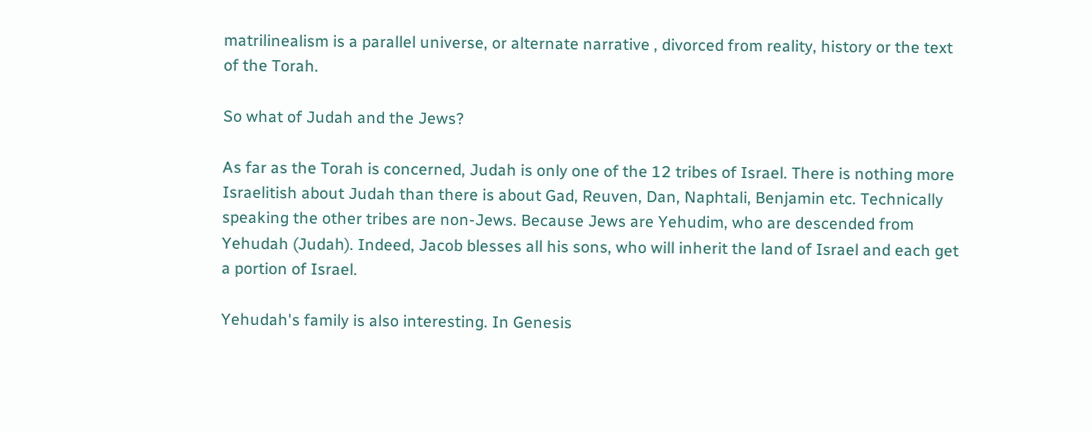matrilinealism is a parallel universe, or alternate narrative , divorced from reality, history or the text of the Torah.

So what of Judah and the Jews?

As far as the Torah is concerned, Judah is only one of the 12 tribes of Israel. There is nothing more Israelitish about Judah than there is about Gad, Reuven, Dan, Naphtali, Benjamin etc. Technically speaking the other tribes are non-Jews. Because Jews are Yehudim, who are descended from Yehudah (Judah). Indeed, Jacob blesses all his sons, who will inherit the land of Israel and each get a portion of Israel.

Yehudah's family is also interesting. In Genesis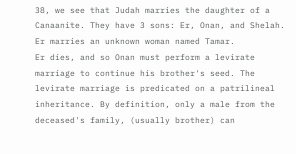38, we see that Judah marries the daughter of a Canaanite. They have 3 sons: Er, Onan, and Shelah. Er marries an unknown woman named Tamar.
Er dies, and so Onan must perform a levirate marriage to continue his brother's seed. The levirate marriage is predicated on a patrilineal inheritance. By definition, only a male from the deceased's family, (usually brother) can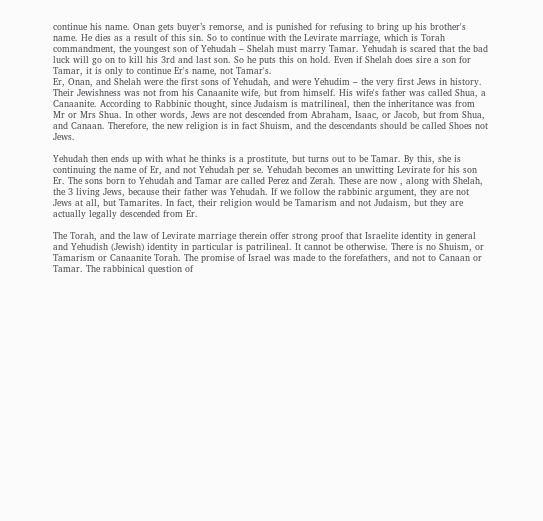continue his name. Onan gets buyer’s remorse, and is punished for refusing to bring up his brother's name. He dies as a result of this sin. So to continue with the Levirate marriage, which is Torah commandment, the youngest son of Yehudah – Shelah must marry Tamar. Yehudah is scared that the bad luck will go on to kill his 3rd and last son. So he puts this on hold. Even if Shelah does sire a son for Tamar, it is only to continue Er's name, not Tamar's.
Er, Onan, and Shelah were the first sons of Yehudah, and were Yehudim – the very first Jews in history. Their Jewishness was not from his Canaanite wife, but from himself. His wife's father was called Shua, a Canaanite. According to Rabbinic thought, since Judaism is matrilineal, then the inheritance was from Mr or Mrs Shua. In other words, Jews are not descended from Abraham, Isaac, or Jacob, but from Shua, and Canaan. Therefore, the new religion is in fact Shuism, and the descendants should be called Shoes not Jews.

Yehudah then ends up with what he thinks is a prostitute, but turns out to be Tamar. By this, she is continuing the name of Er, and not Yehudah per se. Yehudah becomes an unwitting Levirate for his son Er. The sons born to Yehudah and Tamar are called Perez and Zerah. These are now , along with Shelah, the 3 living Jews, because their father was Yehudah. If we follow the rabbinic argument, they are not Jews at all, but Tamarites. In fact, their religion would be Tamarism and not Judaism, but they are actually legally descended from Er.

The Torah, and the law of Levirate marriage therein offer strong proof that Israelite identity in general and Yehudish (Jewish) identity in particular is patrilineal. It cannot be otherwise. There is no Shuism, or Tamarism or Canaanite Torah. The promise of Israel was made to the forefathers, and not to Canaan or Tamar. The rabbinical question of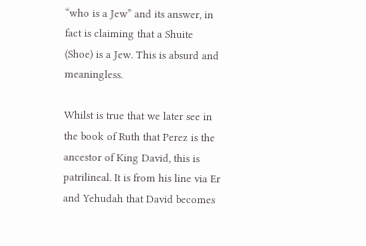“who is a Jew” and its answer, in fact is claiming that a Shuite (Shoe) is a Jew. This is absurd and meaningless.

Whilst is true that we later see in the book of Ruth that Perez is the ancestor of King David, this is patrilineal. It is from his line via Er and Yehudah that David becomes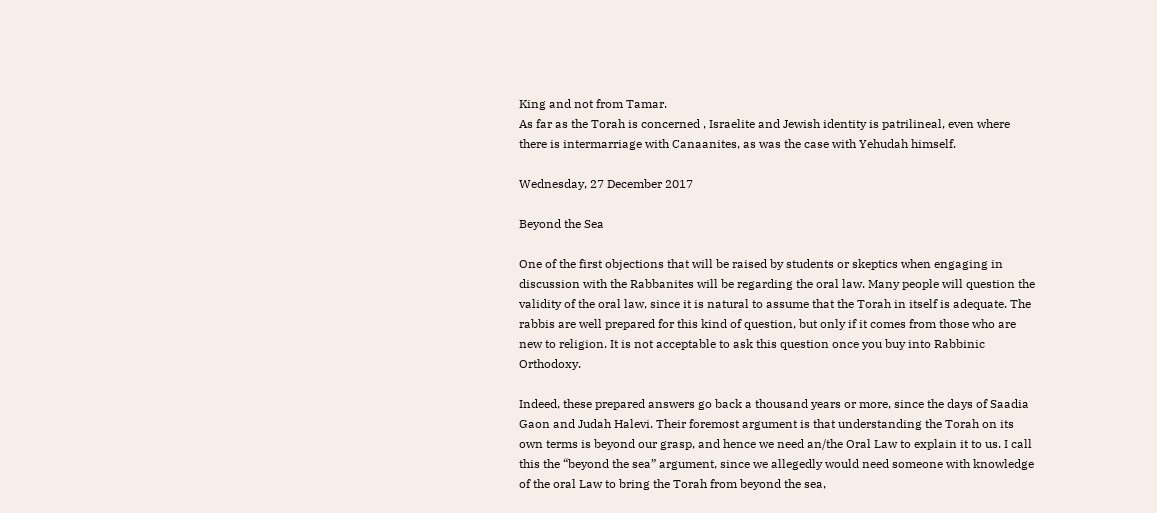King and not from Tamar.
As far as the Torah is concerned , Israelite and Jewish identity is patrilineal, even where there is intermarriage with Canaanites, as was the case with Yehudah himself.

Wednesday, 27 December 2017

Beyond the Sea

One of the first objections that will be raised by students or skeptics when engaging in discussion with the Rabbanites will be regarding the oral law. Many people will question the validity of the oral law, since it is natural to assume that the Torah in itself is adequate. The rabbis are well prepared for this kind of question, but only if it comes from those who are new to religion. It is not acceptable to ask this question once you buy into Rabbinic Orthodoxy.

Indeed, these prepared answers go back a thousand years or more, since the days of Saadia Gaon and Judah Halevi. Their foremost argument is that understanding the Torah on its own terms is beyond our grasp, and hence we need an/the Oral Law to explain it to us. I call this the “beyond the sea” argument, since we allegedly would need someone with knowledge of the oral Law to bring the Torah from beyond the sea,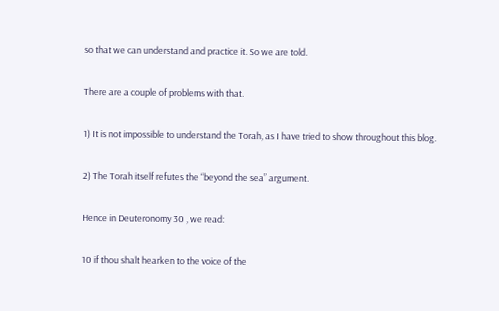so that we can understand and practice it. So we are told.

There are a couple of problems with that.

1) It is not impossible to understand the Torah, as I have tried to show throughout this blog.

2) The Torah itself refutes the “beyond the sea” argument.

Hence in Deuteronomy 30 , we read:

10 if thou shalt hearken to the voice of the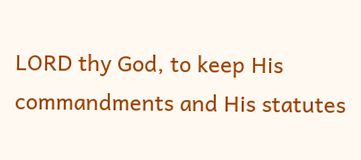LORD thy God, to keep His commandments and His statutes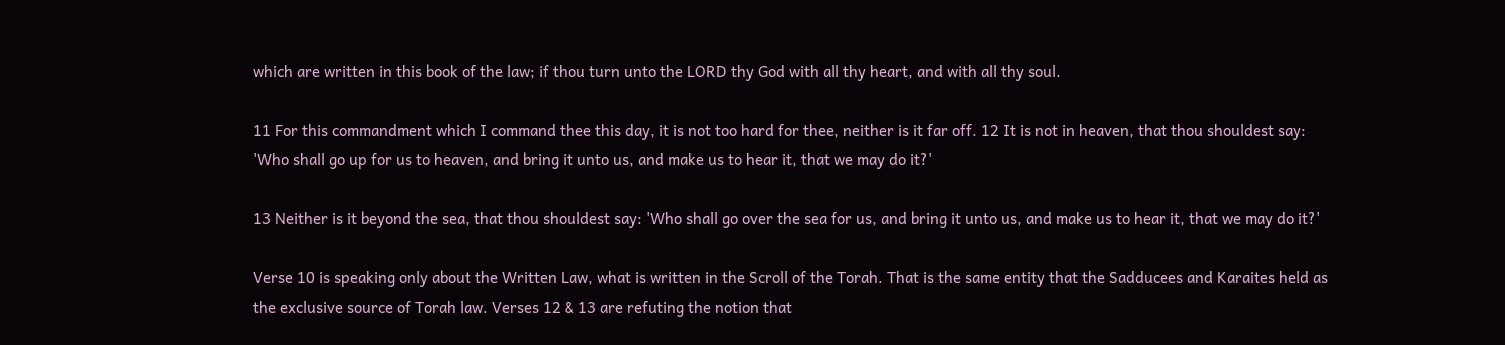which are written in this book of the law; if thou turn unto the LORD thy God with all thy heart, and with all thy soul.

11 For this commandment which I command thee this day, it is not too hard for thee, neither is it far off. 12 It is not in heaven, that thou shouldest say: 'Who shall go up for us to heaven, and bring it unto us, and make us to hear it, that we may do it?'

13 Neither is it beyond the sea, that thou shouldest say: 'Who shall go over the sea for us, and bring it unto us, and make us to hear it, that we may do it?'

Verse 10 is speaking only about the Written Law, what is written in the Scroll of the Torah. That is the same entity that the Sadducees and Karaites held as the exclusive source of Torah law. Verses 12 & 13 are refuting the notion that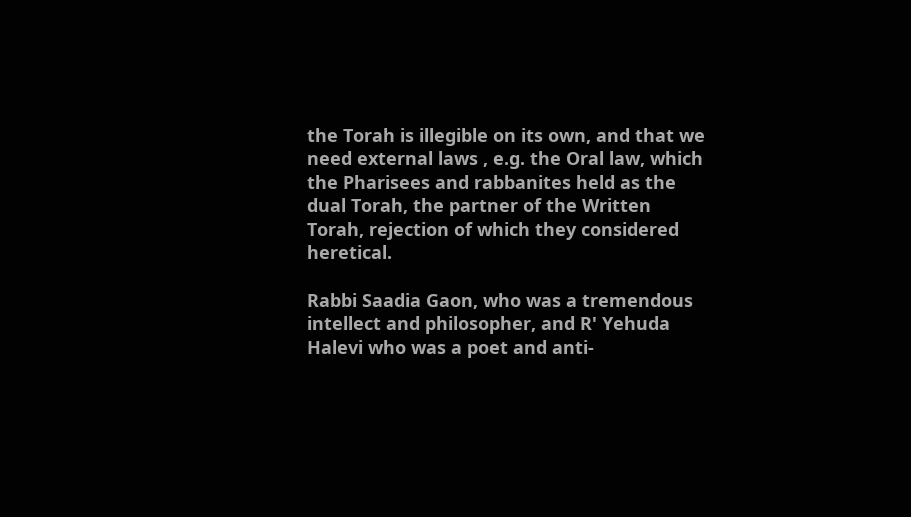the Torah is illegible on its own, and that we need external laws , e.g. the Oral law, which the Pharisees and rabbanites held as the dual Torah, the partner of the Written Torah, rejection of which they considered heretical.

Rabbi Saadia Gaon, who was a tremendous intellect and philosopher, and R' Yehuda Halevi who was a poet and anti-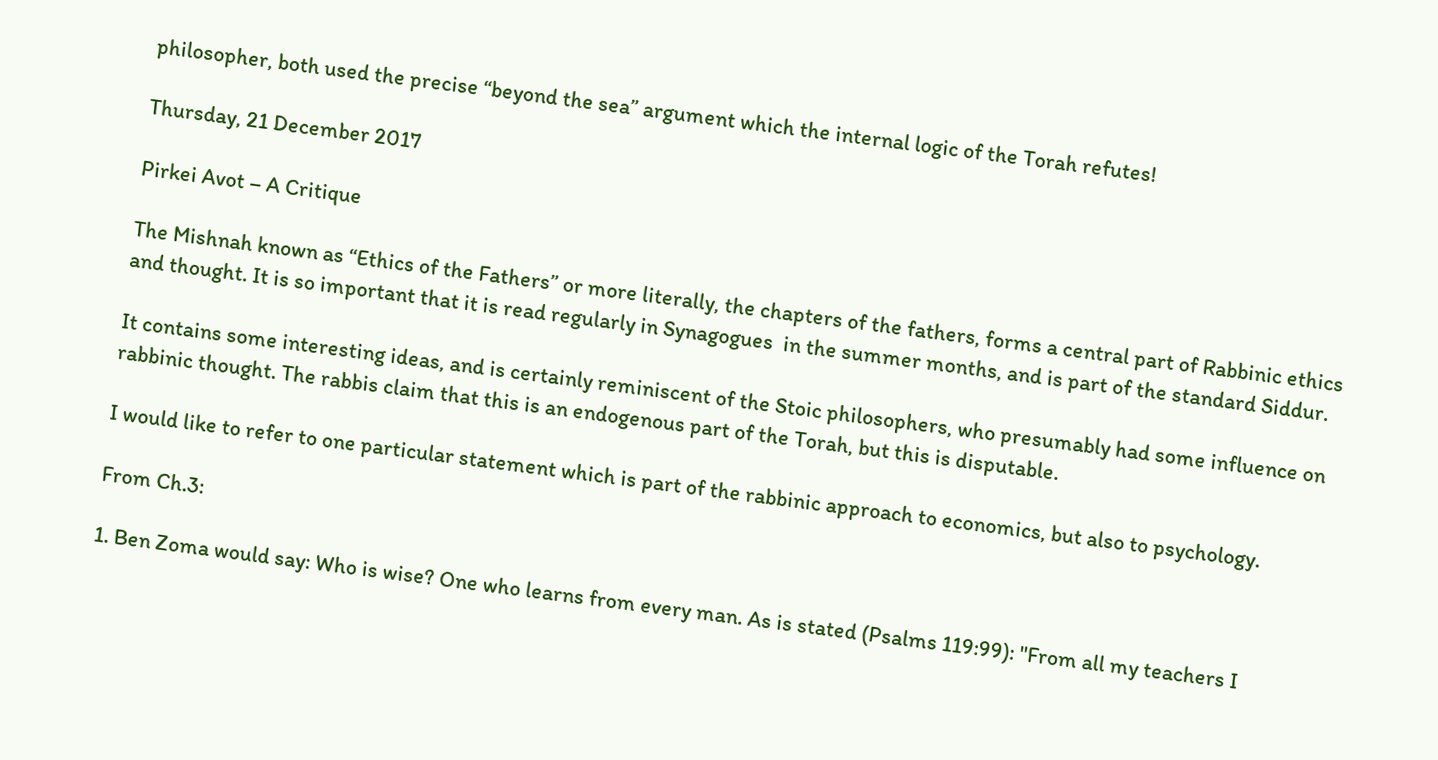philosopher, both used the precise “beyond the sea” argument which the internal logic of the Torah refutes!

Thursday, 21 December 2017

Pirkei Avot – A Critique

The Mishnah known as “Ethics of the Fathers” or more literally, the chapters of the fathers, forms a central part of Rabbinic ethics and thought. It is so important that it is read regularly in Synagogues  in the summer months, and is part of the standard Siddur.

It contains some interesting ideas, and is certainly reminiscent of the Stoic philosophers, who presumably had some influence on rabbinic thought. The rabbis claim that this is an endogenous part of the Torah, but this is disputable.

I would like to refer to one particular statement which is part of the rabbinic approach to economics, but also to psychology.

From Ch.3:

1. Ben Zoma would say: Who is wise? One who learns from every man. As is stated (Psalms 119:99): "From all my teachers I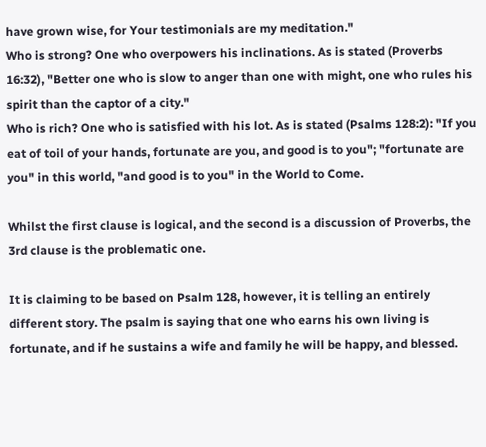have grown wise, for Your testimonials are my meditation."
Who is strong? One who overpowers his inclinations. As is stated (Proverbs 16:32), "Better one who is slow to anger than one with might, one who rules his spirit than the captor of a city."
Who is rich? One who is satisfied with his lot. As is stated (Psalms 128:2): "If you eat of toil of your hands, fortunate are you, and good is to you"; "fortunate are you" in this world, "and good is to you" in the World to Come.

Whilst the first clause is logical, and the second is a discussion of Proverbs, the 3rd clause is the problematic one.

It is claiming to be based on Psalm 128, however, it is telling an entirely different story. The psalm is saying that one who earns his own living is fortunate, and if he sustains a wife and family he will be happy, and blessed.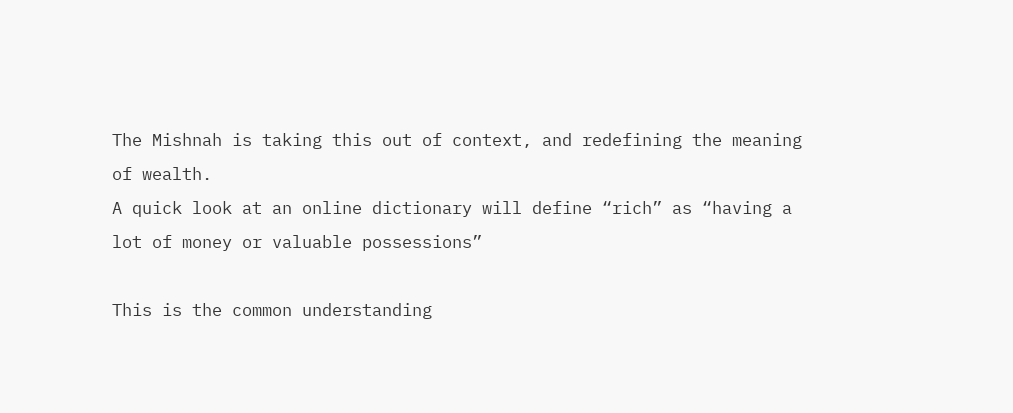The Mishnah is taking this out of context, and redefining the meaning of wealth.
A quick look at an online dictionary will define “rich” as “having a lot of money or valuable possessions”

This is the common understanding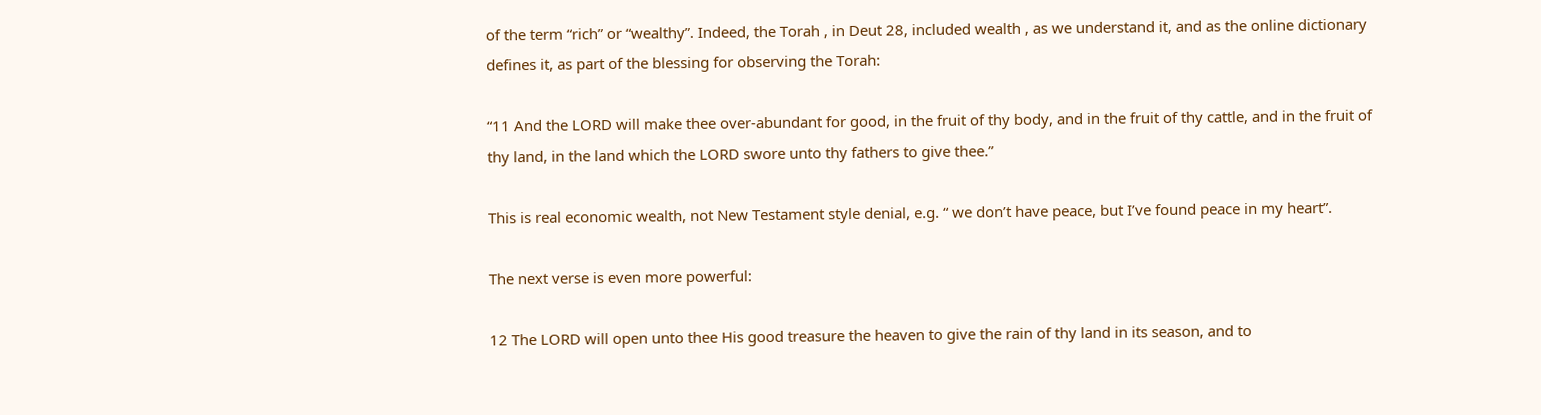of the term “rich” or “wealthy”. Indeed, the Torah , in Deut 28, included wealth , as we understand it, and as the online dictionary defines it, as part of the blessing for observing the Torah:

“11 And the LORD will make thee over-abundant for good, in the fruit of thy body, and in the fruit of thy cattle, and in the fruit of thy land, in the land which the LORD swore unto thy fathers to give thee.”

This is real economic wealth, not New Testament style denial, e.g. “ we don’t have peace, but I’ve found peace in my heart”.

The next verse is even more powerful:

12 The LORD will open unto thee His good treasure the heaven to give the rain of thy land in its season, and to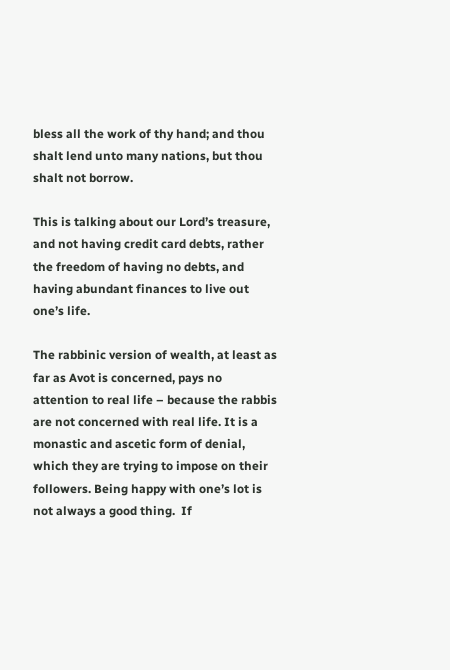bless all the work of thy hand; and thou shalt lend unto many nations, but thou shalt not borrow.

This is talking about our Lord’s treasure, and not having credit card debts, rather the freedom of having no debts, and having abundant finances to live out one’s life.

The rabbinic version of wealth, at least as far as Avot is concerned, pays no attention to real life – because the rabbis are not concerned with real life. It is a monastic and ascetic form of denial, which they are trying to impose on their followers. Being happy with one’s lot is not always a good thing.  If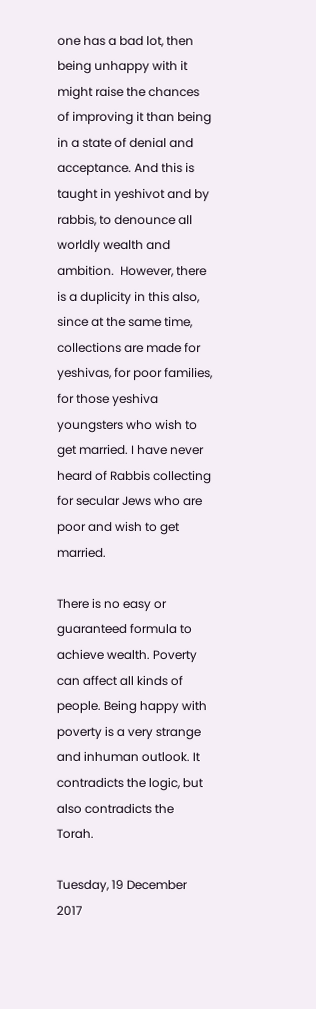one has a bad lot, then being unhappy with it might raise the chances of improving it than being in a state of denial and acceptance. And this is taught in yeshivot and by rabbis, to denounce all worldly wealth and ambition.  However, there is a duplicity in this also, since at the same time, collections are made for yeshivas, for poor families, for those yeshiva youngsters who wish to get married. I have never heard of Rabbis collecting for secular Jews who are poor and wish to get married.

There is no easy or guaranteed formula to achieve wealth. Poverty can affect all kinds of people. Being happy with poverty is a very strange and inhuman outlook. It contradicts the logic, but also contradicts the Torah.

Tuesday, 19 December 2017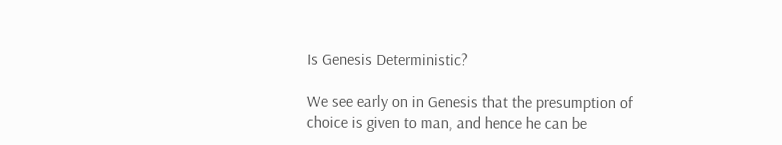Is Genesis Deterministic?

We see early on in Genesis that the presumption of choice is given to man, and hence he can be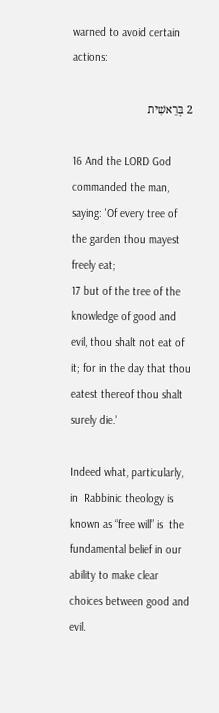warned to avoid certain actions:

2 בְּרֵאשִׁית

16 And the LORD God commanded the man, saying: 'Of every tree of the garden thou mayest freely eat;
17 but of the tree of the knowledge of good and evil, thou shalt not eat of it; for in the day that thou eatest thereof thou shalt surely die.'

Indeed what, particularly,  in  Rabbinic theology is known as “free will” is  the fundamental belief in our ability to make clear choices between good and evil.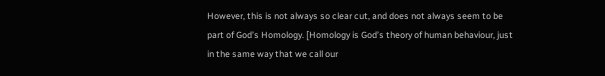However, this is not always so clear cut, and does not always seem to be part of God’s Homology. [Homology is God’s theory of human behaviour, just in the same way that we call our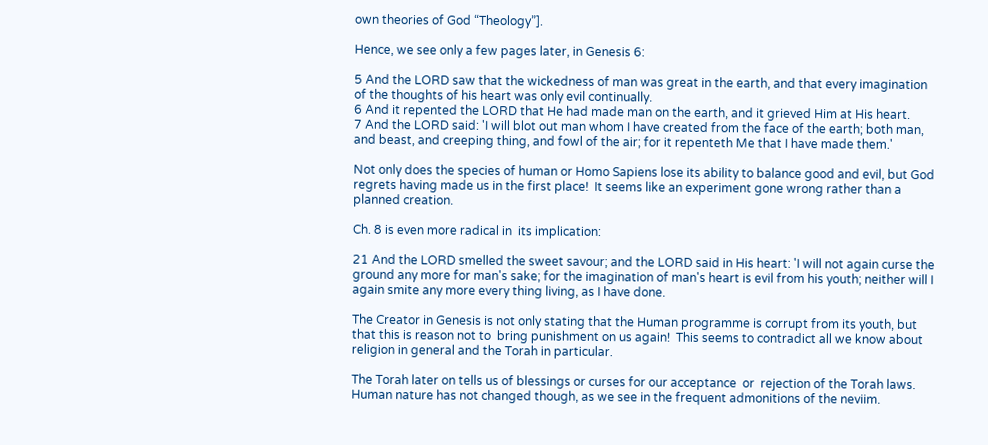own theories of God “Theology”].

Hence, we see only a few pages later, in Genesis 6:

5 And the LORD saw that the wickedness of man was great in the earth, and that every imagination of the thoughts of his heart was only evil continually.
6 And it repented the LORD that He had made man on the earth, and it grieved Him at His heart.
7 And the LORD said: 'I will blot out man whom I have created from the face of the earth; both man, and beast, and creeping thing, and fowl of the air; for it repenteth Me that I have made them.'

Not only does the species of human or Homo Sapiens lose its ability to balance good and evil, but God regrets having made us in the first place!  It seems like an experiment gone wrong rather than a planned creation.

Ch. 8 is even more radical in  its implication:

21 And the LORD smelled the sweet savour; and the LORD said in His heart: 'I will not again curse the ground any more for man's sake; for the imagination of man's heart is evil from his youth; neither will I again smite any more every thing living, as I have done.

The Creator in Genesis is not only stating that the Human programme is corrupt from its youth, but that this is reason not to  bring punishment on us again!  This seems to contradict all we know about religion in general and the Torah in particular.

The Torah later on tells us of blessings or curses for our acceptance  or  rejection of the Torah laws.  Human nature has not changed though, as we see in the frequent admonitions of the neviim.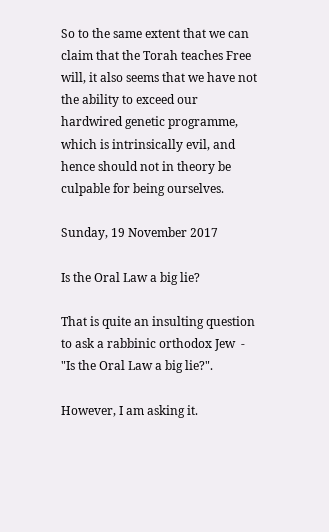So to the same extent that we can claim that the Torah teaches Free will, it also seems that we have not the ability to exceed our hardwired genetic programme, which is intrinsically evil, and hence should not in theory be culpable for being ourselves.

Sunday, 19 November 2017

Is the Oral Law a big lie?

That is quite an insulting question to ask a rabbinic orthodox Jew  - "Is the Oral Law a big lie?".

However, I am asking it.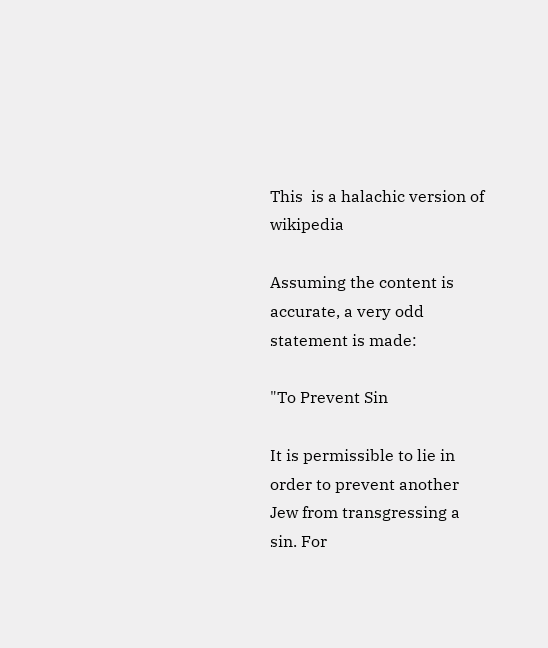This  is a halachic version of wikipedia

Assuming the content is accurate, a very odd statement is made:

"To Prevent Sin

It is permissible to lie in order to prevent another Jew from transgressing a sin. For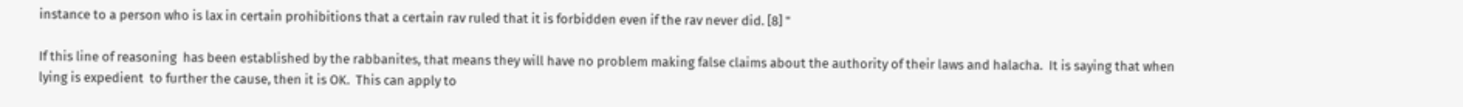instance to a person who is lax in certain prohibitions that a certain rav ruled that it is forbidden even if the rav never did. [8] "

If this line of reasoning  has been established by the rabbanites, that means they will have no problem making false claims about the authority of their laws and halacha.  It is saying that when lying is expedient  to further the cause, then it is OK.  This can apply to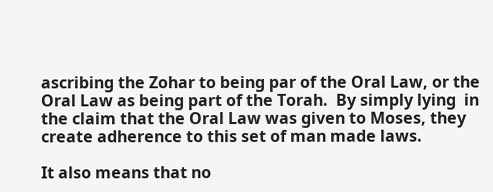ascribing the Zohar to being par of the Oral Law, or the Oral Law as being part of the Torah.  By simply lying  in the claim that the Oral Law was given to Moses, they create adherence to this set of man made laws.

It also means that no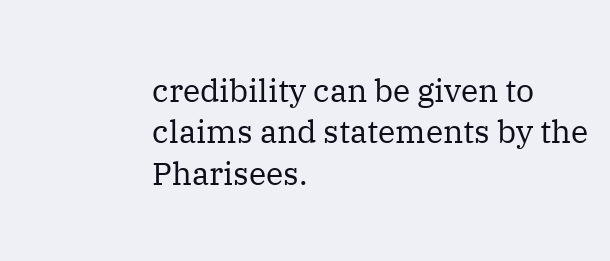credibility can be given to claims and statements by the Pharisees.